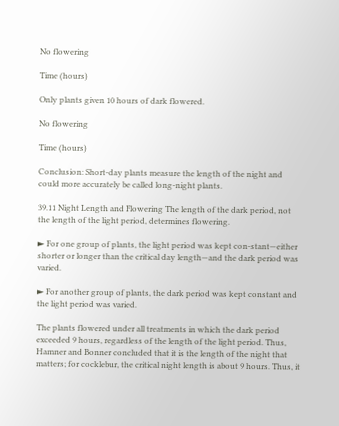No flowering

Time (hours)

Only plants given 10 hours of dark flowered.

No flowering

Time (hours)

Conclusion: Short-day plants measure the length of the night and could more accurately be called long-night plants.

39.11 Night Length and Flowering The length of the dark period, not the length of the light period, determines flowering.

► For one group of plants, the light period was kept con-stant—either shorter or longer than the critical day length—and the dark period was varied.

► For another group of plants, the dark period was kept constant and the light period was varied.

The plants flowered under all treatments in which the dark period exceeded 9 hours, regardless of the length of the light period. Thus, Hamner and Bonner concluded that it is the length of the night that matters; for cocklebur, the critical night length is about 9 hours. Thus, it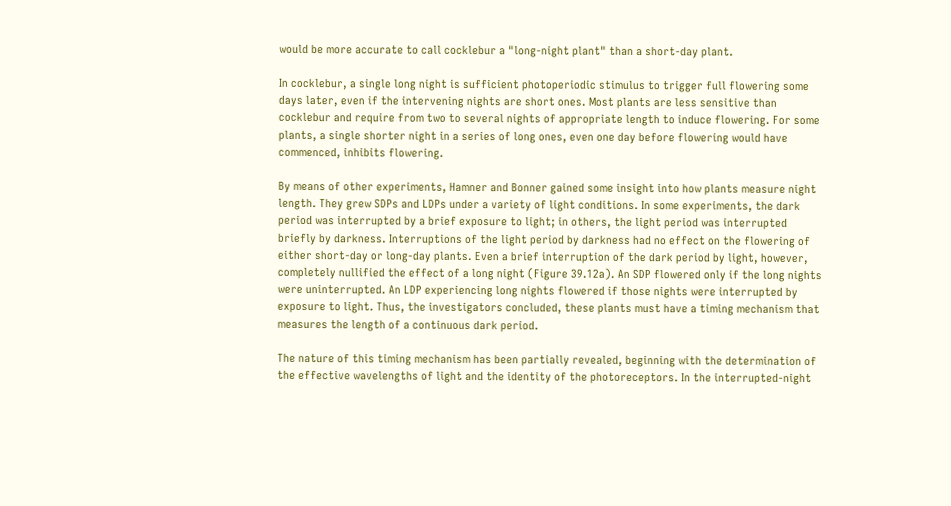would be more accurate to call cocklebur a "long-night plant" than a short-day plant.

In cocklebur, a single long night is sufficient photoperiodic stimulus to trigger full flowering some days later, even if the intervening nights are short ones. Most plants are less sensitive than cocklebur and require from two to several nights of appropriate length to induce flowering. For some plants, a single shorter night in a series of long ones, even one day before flowering would have commenced, inhibits flowering.

By means of other experiments, Hamner and Bonner gained some insight into how plants measure night length. They grew SDPs and LDPs under a variety of light conditions. In some experiments, the dark period was interrupted by a brief exposure to light; in others, the light period was interrupted briefly by darkness. Interruptions of the light period by darkness had no effect on the flowering of either short-day or long-day plants. Even a brief interruption of the dark period by light, however, completely nullified the effect of a long night (Figure 39.12a). An SDP flowered only if the long nights were uninterrupted. An LDP experiencing long nights flowered if those nights were interrupted by exposure to light. Thus, the investigators concluded, these plants must have a timing mechanism that measures the length of a continuous dark period.

The nature of this timing mechanism has been partially revealed, beginning with the determination of the effective wavelengths of light and the identity of the photoreceptors. In the interrupted-night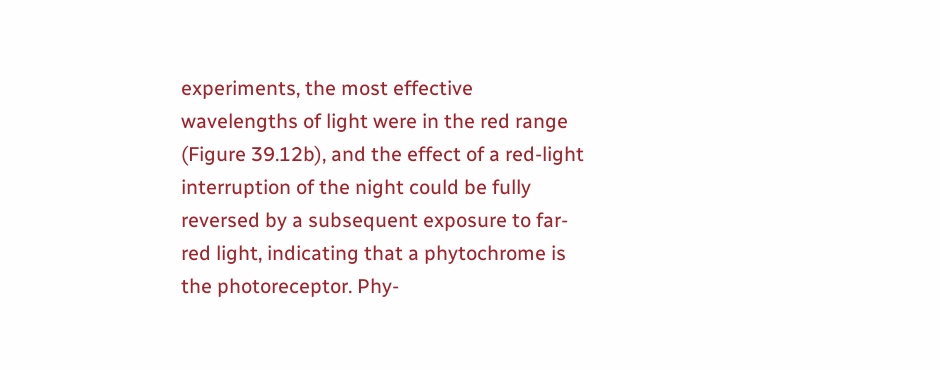experiments, the most effective wavelengths of light were in the red range (Figure 39.12b), and the effect of a red-light interruption of the night could be fully reversed by a subsequent exposure to far-red light, indicating that a phytochrome is the photoreceptor. Phy-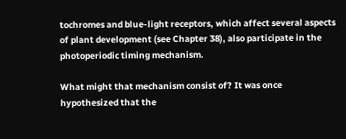tochromes and blue-light receptors, which affect several aspects of plant development (see Chapter 38), also participate in the photoperiodic timing mechanism.

What might that mechanism consist of? It was once hypothesized that the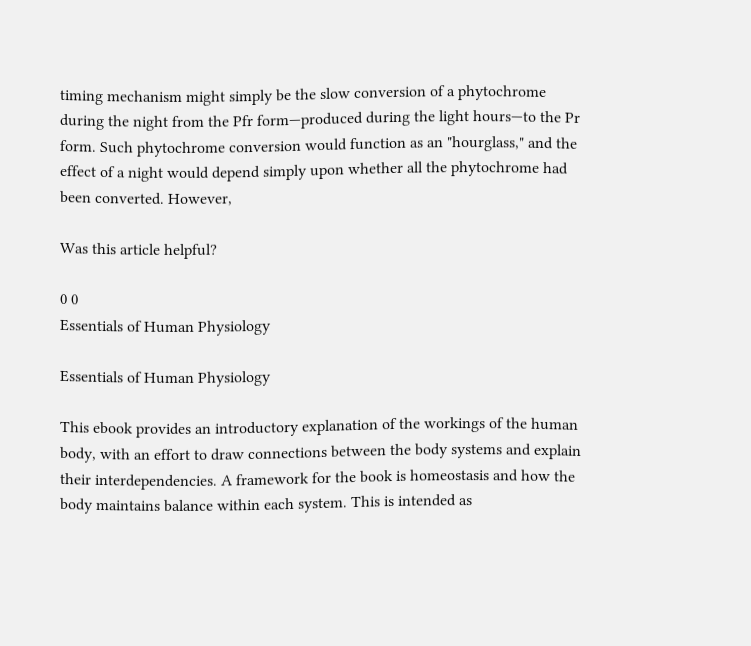timing mechanism might simply be the slow conversion of a phytochrome during the night from the Pfr form—produced during the light hours—to the Pr form. Such phytochrome conversion would function as an "hourglass," and the effect of a night would depend simply upon whether all the phytochrome had been converted. However,

Was this article helpful?

0 0
Essentials of Human Physiology

Essentials of Human Physiology

This ebook provides an introductory explanation of the workings of the human body, with an effort to draw connections between the body systems and explain their interdependencies. A framework for the book is homeostasis and how the body maintains balance within each system. This is intended as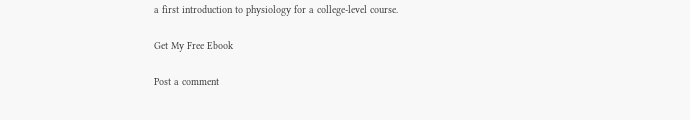a first introduction to physiology for a college-level course.

Get My Free Ebook

Post a comment